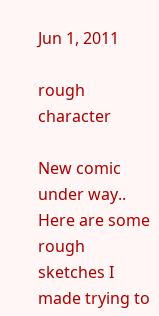Jun 1, 2011

rough character

New comic under way.. Here are some rough sketches I made trying to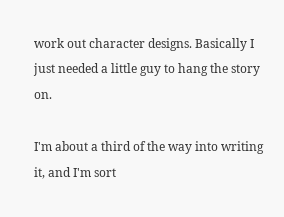work out character designs. Basically I just needed a little guy to hang the story on.

I'm about a third of the way into writing it, and I'm sort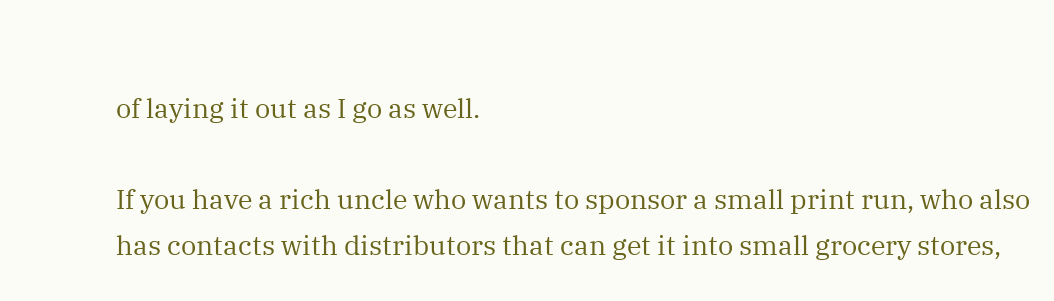of laying it out as I go as well.

If you have a rich uncle who wants to sponsor a small print run, who also has contacts with distributors that can get it into small grocery stores,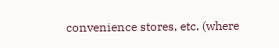convenience stores, etc. (where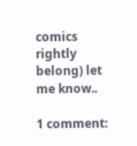comics rightly belong) let me know..

1 comment: